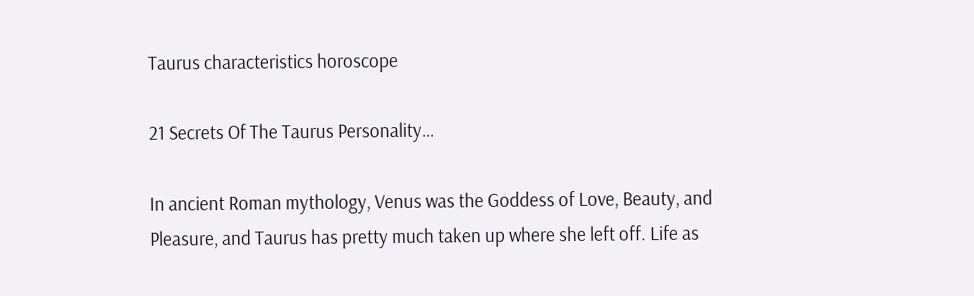Taurus characteristics horoscope

21 Secrets Of The Taurus Personality…

In ancient Roman mythology, Venus was the Goddess of Love, Beauty, and Pleasure, and Taurus has pretty much taken up where she left off. Life as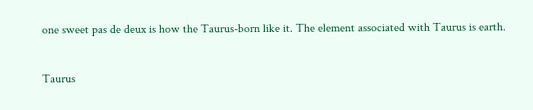one sweet pas de deux is how the Taurus-born like it. The element associated with Taurus is earth.

Taurus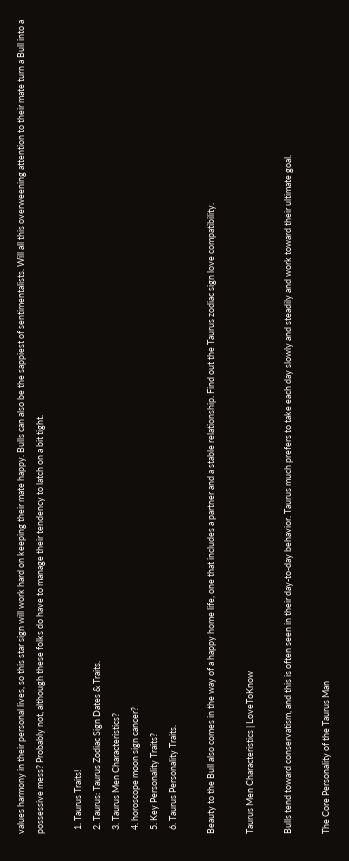values harmony in their personal lives, so this star sign will work hard on keeping their mate happy. Bulls can also be the sappiest of sentimentalists. Will all this overweening attention to their mate turn a Bull into a possessive mess? Probably not, although these folks do have to manage their tendency to latch on a bit tight.

  1. Taurus Traits!
  2. Taurus: Taurus Zodiac Sign Dates & Traits.
  3. Taurus Men Characteristics?
  4. horoscope moon sign cancer?
  5. Key Personality Traits?
  6. Taurus Personality Traits.

Beauty to the Bull also comes in the way of a happy home life, one that includes a partner and a stable relationship. Find out the Taurus zodiac sign love compatibility.

Taurus Men Characteristics | LoveToKnow

Bulls tend toward conservatism, and this is often seen in their day-to-day behavior. Taurus much prefers to take each day slowly and steadily and work toward their ultimate goal.

The Core Personality of the Taurus Man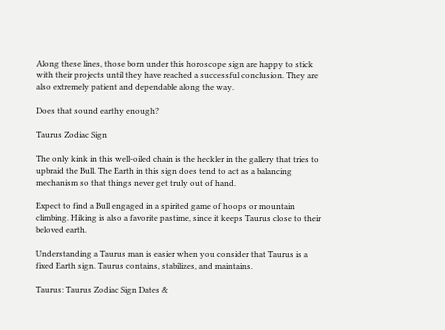Along these lines, those born under this horoscope sign are happy to stick with their projects until they have reached a successful conclusion. They are also extremely patient and dependable along the way.

Does that sound earthy enough?

Taurus Zodiac Sign

The only kink in this well-oiled chain is the heckler in the gallery that tries to upbraid the Bull. The Earth in this sign does tend to act as a balancing mechanism so that things never get truly out of hand.

Expect to find a Bull engaged in a spirited game of hoops or mountain climbing. Hiking is also a favorite pastime, since it keeps Taurus close to their beloved earth.

Understanding a Taurus man is easier when you consider that Taurus is a fixed Earth sign. Taurus contains, stabilizes, and maintains.

Taurus: Taurus Zodiac Sign Dates &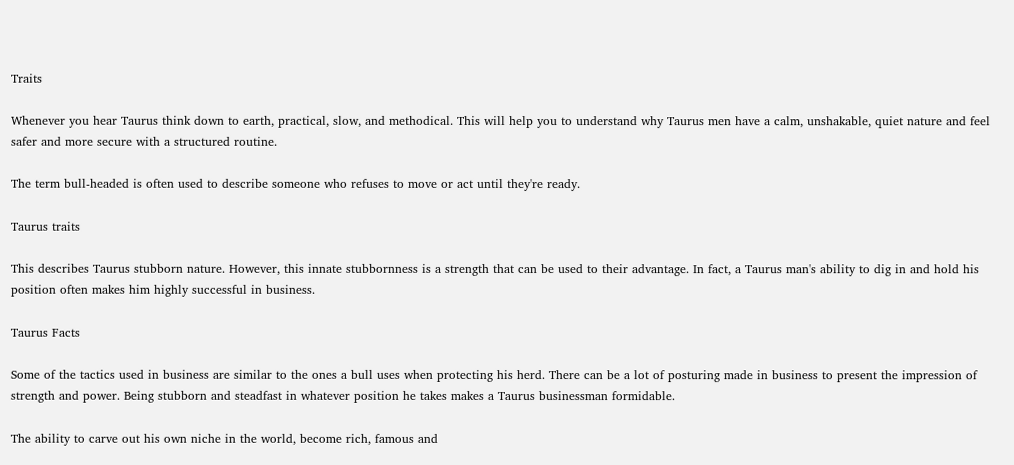Traits

Whenever you hear Taurus think down to earth, practical, slow, and methodical. This will help you to understand why Taurus men have a calm, unshakable, quiet nature and feel safer and more secure with a structured routine.

The term bull-headed is often used to describe someone who refuses to move or act until they're ready.

Taurus traits

This describes Taurus stubborn nature. However, this innate stubbornness is a strength that can be used to their advantage. In fact, a Taurus man's ability to dig in and hold his position often makes him highly successful in business.

Taurus Facts

Some of the tactics used in business are similar to the ones a bull uses when protecting his herd. There can be a lot of posturing made in business to present the impression of strength and power. Being stubborn and steadfast in whatever position he takes makes a Taurus businessman formidable.

The ability to carve out his own niche in the world, become rich, famous and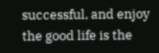successful, and enjoy the good life is the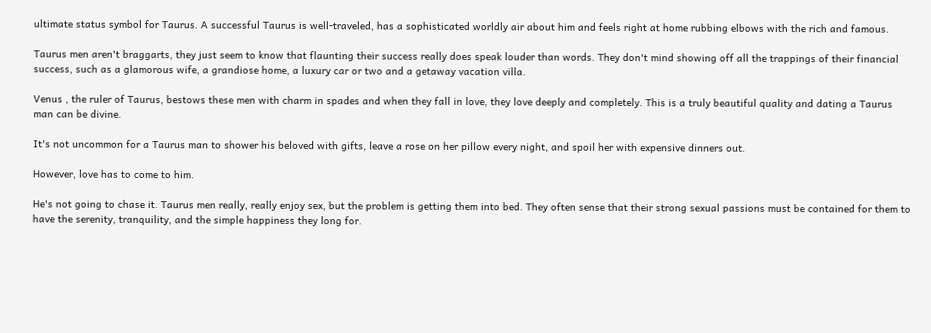ultimate status symbol for Taurus. A successful Taurus is well-traveled, has a sophisticated worldly air about him and feels right at home rubbing elbows with the rich and famous.

Taurus men aren't braggarts, they just seem to know that flaunting their success really does speak louder than words. They don't mind showing off all the trappings of their financial success, such as a glamorous wife, a grandiose home, a luxury car or two and a getaway vacation villa.

Venus , the ruler of Taurus, bestows these men with charm in spades and when they fall in love, they love deeply and completely. This is a truly beautiful quality and dating a Taurus man can be divine.

It's not uncommon for a Taurus man to shower his beloved with gifts, leave a rose on her pillow every night, and spoil her with expensive dinners out.

However, love has to come to him.

He's not going to chase it. Taurus men really, really enjoy sex, but the problem is getting them into bed. They often sense that their strong sexual passions must be contained for them to have the serenity, tranquility, and the simple happiness they long for.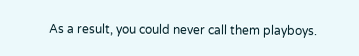As a result, you could never call them playboys.